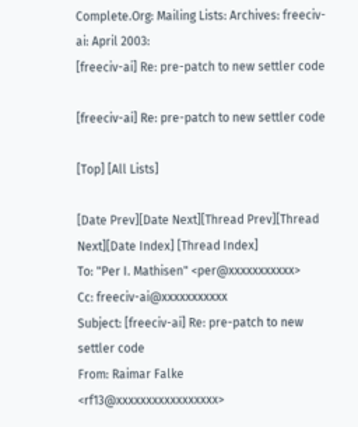Complete.Org: Mailing Lists: Archives: freeciv-ai: April 2003:
[freeciv-ai] Re: pre-patch to new settler code

[freeciv-ai] Re: pre-patch to new settler code

[Top] [All Lists]

[Date Prev][Date Next][Thread Prev][Thread Next][Date Index] [Thread Index]
To: "Per I. Mathisen" <per@xxxxxxxxxxx>
Cc: freeciv-ai@xxxxxxxxxxx
Subject: [freeciv-ai] Re: pre-patch to new settler code
From: Raimar Falke <rf13@xxxxxxxxxxxxxxxxx>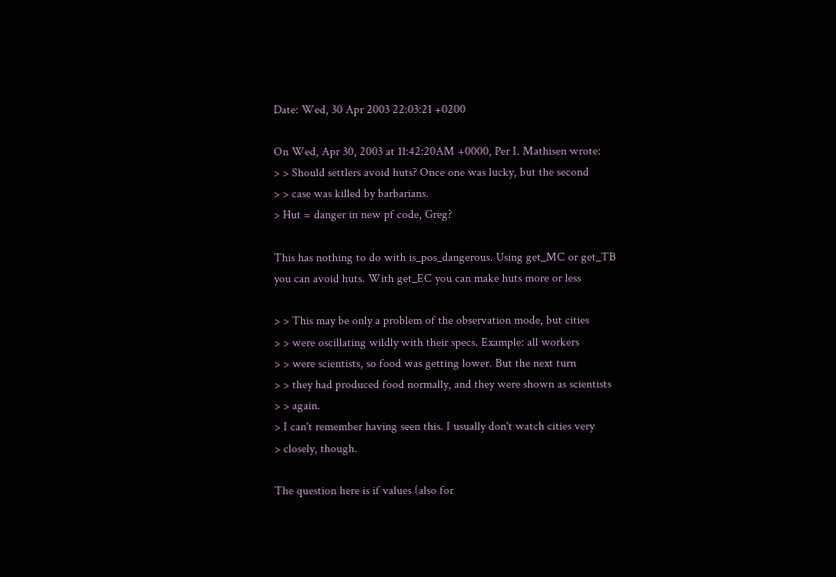Date: Wed, 30 Apr 2003 22:03:21 +0200

On Wed, Apr 30, 2003 at 11:42:20AM +0000, Per I. Mathisen wrote:
> > Should settlers avoid huts? Once one was lucky, but the second
> > case was killed by barbarians.
> Hut = danger in new pf code, Greg?

This has nothing to do with is_pos_dangerous. Using get_MC or get_TB
you can avoid huts. With get_EC you can make huts more or less

> > This may be only a problem of the observation mode, but cities
> > were oscillating wildly with their specs. Example: all workers
> > were scientists, so food was getting lower. But the next turn
> > they had produced food normally, and they were shown as scientists
> > again.
> I can't remember having seen this. I usually don't watch cities very
> closely, though.

The question here is if values (also for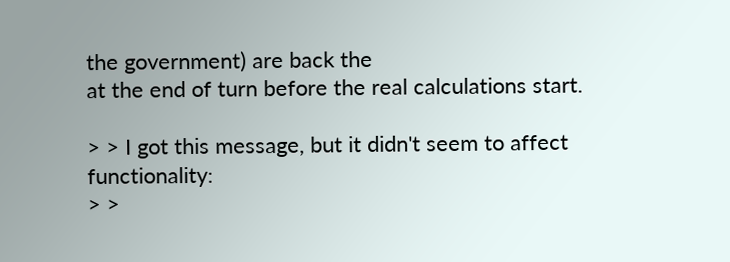the government) are back the
at the end of turn before the real calculations start.

> > I got this message, but it didn't seem to affect functionality:
> >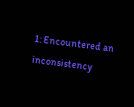1: Encountered an inconsistency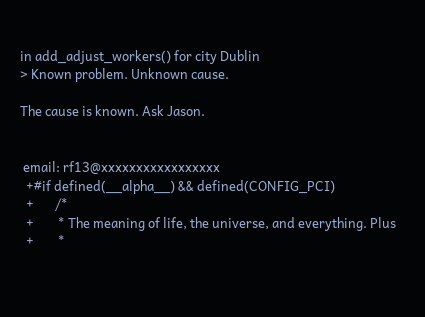in add_adjust_workers() for city Dublin
> Known problem. Unknown cause.

The cause is known. Ask Jason.


 email: rf13@xxxxxxxxxxxxxxxxx
  +#if defined(__alpha__) && defined(CONFIG_PCI)
  +       /*
  +        * The meaning of life, the universe, and everything. Plus
  +        *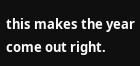this makes the year come out right.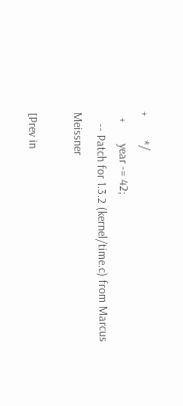+        */
  +       year -= 42;
    -- Patch for 1.3.2 (kernel/time.c) from Marcus Meissner

[Prev in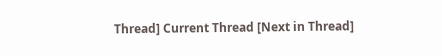Thread] Current Thread [Next in Thread]